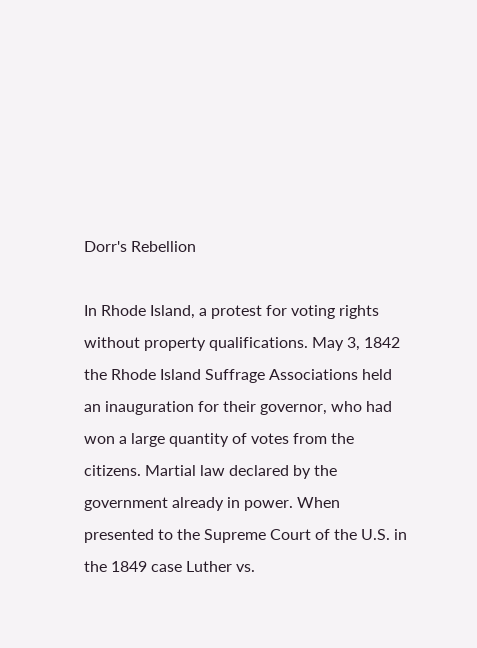Dorr's Rebellion

In Rhode Island, a protest for voting rights without property qualifications. May 3, 1842 the Rhode Island Suffrage Associations held an inauguration for their governor, who had won a large quantity of votes from the citizens. Martial law declared by the government already in power. When presented to the Supreme Court of the U.S. in the 1849 case Luther vs.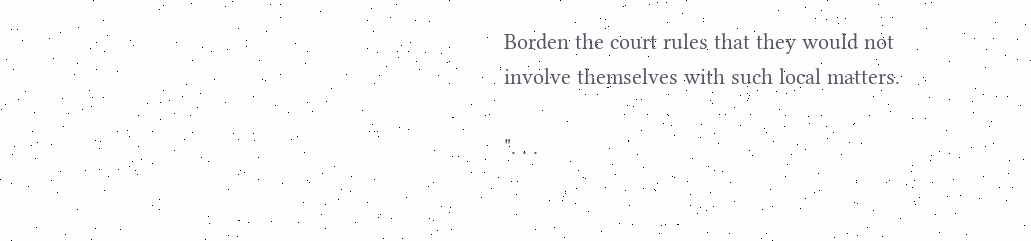Borden the court rules that they would not involve themselves with such local matters.

". . .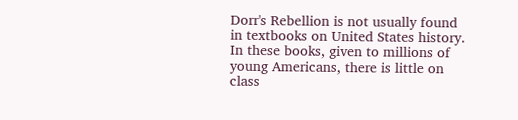Dorr's Rebellion is not usually found in textbooks on United States history. In these books, given to millions of young Americans, there is little on class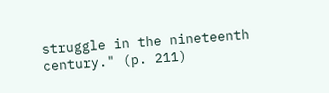struggle in the nineteenth century." (p. 211)